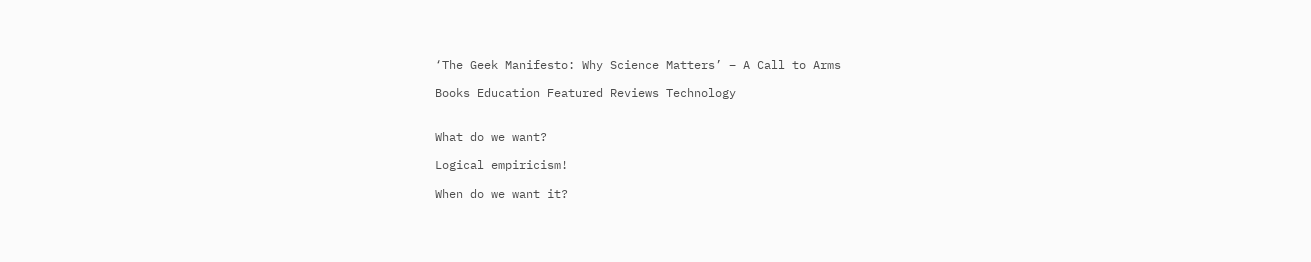‘The Geek Manifesto: Why Science Matters’ – A Call to Arms

Books Education Featured Reviews Technology


What do we want?

Logical empiricism!

When do we want it?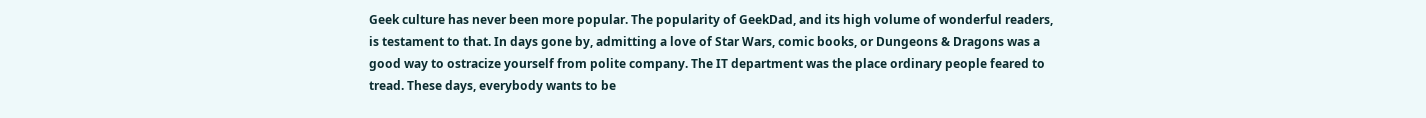Geek culture has never been more popular. The popularity of GeekDad, and its high volume of wonderful readers, is testament to that. In days gone by, admitting a love of Star Wars, comic books, or Dungeons & Dragons was a good way to ostracize yourself from polite company. The IT department was the place ordinary people feared to tread. These days, everybody wants to be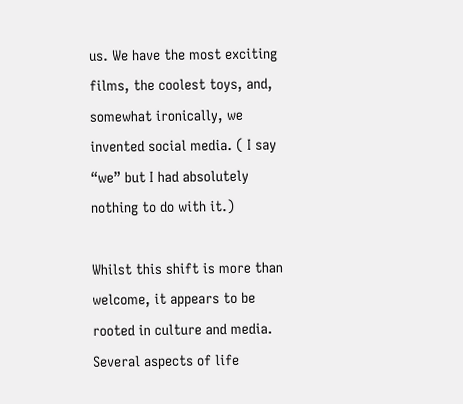us. We have the most exciting films, the coolest toys, and, somewhat ironically, we invented social media. ( I say “we” but I had absolutely nothing to do with it.)

Whilst this shift is more than welcome, it appears to be rooted in culture and media. Several aspects of life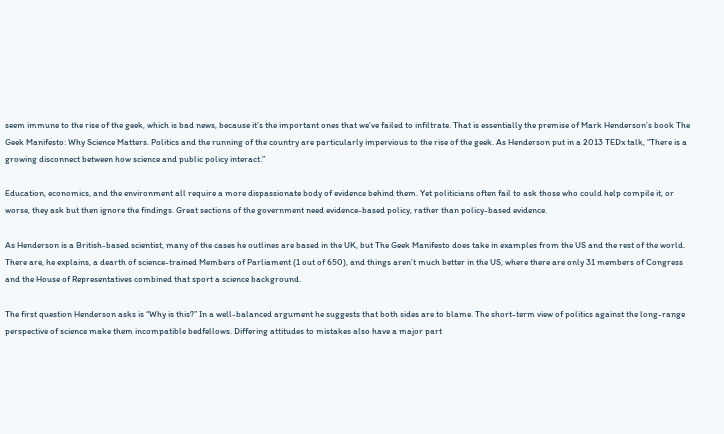seem immune to the rise of the geek, which is bad news, because it’s the important ones that we’ve failed to infiltrate. That is essentially the premise of Mark Henderson’s book The Geek Manifesto: Why Science Matters. Politics and the running of the country are particularly impervious to the rise of the geek. As Henderson put in a 2013 TEDx talk, “There is a growing disconnect between how science and public policy interact.”

Education, economics, and the environment all require a more dispassionate body of evidence behind them. Yet politicians often fail to ask those who could help compile it, or worse, they ask but then ignore the findings. Great sections of the government need evidence-based policy, rather than policy-based evidence.

As Henderson is a British-based scientist, many of the cases he outlines are based in the UK, but The Geek Manifesto does take in examples from the US and the rest of the world. There are, he explains, a dearth of science-trained Members of Parliament (1 out of 650), and things aren’t much better in the US, where there are only 31 members of Congress and the House of Representatives combined that sport a science background.

The first question Henderson asks is “Why is this?” In a well-balanced argument he suggests that both sides are to blame. The short-term view of politics against the long-range perspective of science make them incompatible bedfellows. Differing attitudes to mistakes also have a major part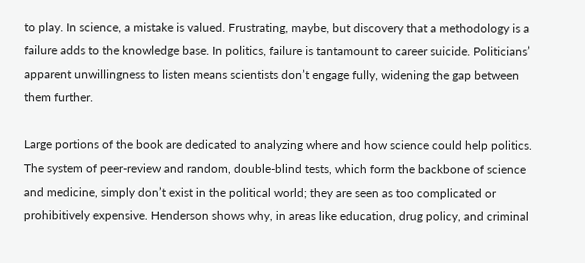to play. In science, a mistake is valued. Frustrating, maybe, but discovery that a methodology is a failure adds to the knowledge base. In politics, failure is tantamount to career suicide. Politicians’ apparent unwillingness to listen means scientists don’t engage fully, widening the gap between them further.

Large portions of the book are dedicated to analyzing where and how science could help politics. The system of peer-review and random, double-blind tests, which form the backbone of science and medicine, simply don’t exist in the political world; they are seen as too complicated or prohibitively expensive. Henderson shows why, in areas like education, drug policy, and criminal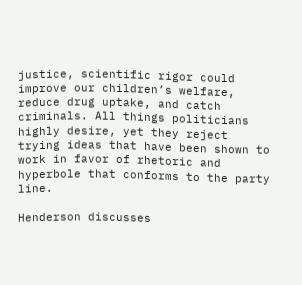justice, scientific rigor could improve our children’s welfare, reduce drug uptake, and catch criminals. All things politicians highly desire, yet they reject trying ideas that have been shown to work in favor of rhetoric and hyperbole that conforms to the party line.

Henderson discusses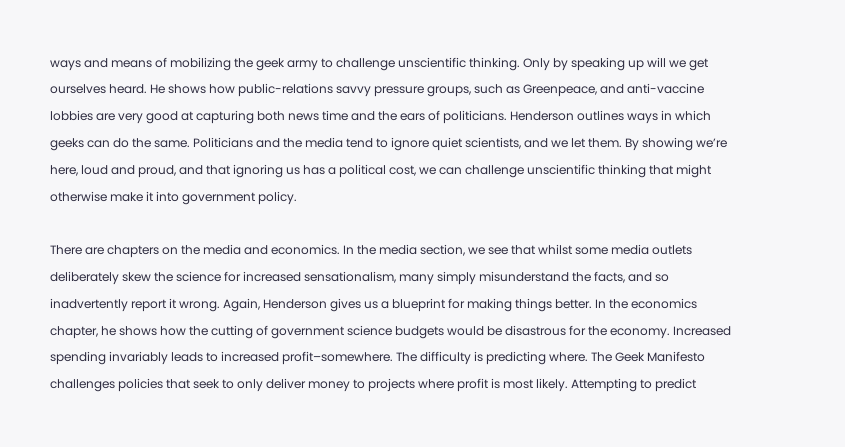ways and means of mobilizing the geek army to challenge unscientific thinking. Only by speaking up will we get ourselves heard. He shows how public-relations savvy pressure groups, such as Greenpeace, and anti-vaccine lobbies are very good at capturing both news time and the ears of politicians. Henderson outlines ways in which geeks can do the same. Politicians and the media tend to ignore quiet scientists, and we let them. By showing we’re here, loud and proud, and that ignoring us has a political cost, we can challenge unscientific thinking that might otherwise make it into government policy.

There are chapters on the media and economics. In the media section, we see that whilst some media outlets deliberately skew the science for increased sensationalism, many simply misunderstand the facts, and so inadvertently report it wrong. Again, Henderson gives us a blueprint for making things better. In the economics chapter, he shows how the cutting of government science budgets would be disastrous for the economy. Increased spending invariably leads to increased profit–somewhere. The difficulty is predicting where. The Geek Manifesto challenges policies that seek to only deliver money to projects where profit is most likely. Attempting to predict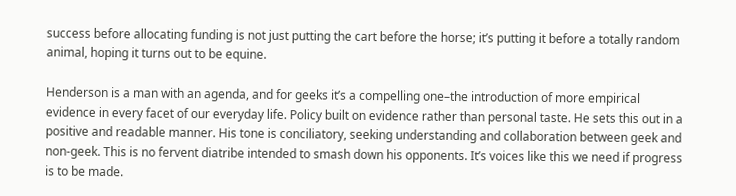success before allocating funding is not just putting the cart before the horse; it’s putting it before a totally random animal, hoping it turns out to be equine.

Henderson is a man with an agenda, and for geeks it’s a compelling one–the introduction of more empirical evidence in every facet of our everyday life. Policy built on evidence rather than personal taste. He sets this out in a positive and readable manner. His tone is conciliatory, seeking understanding and collaboration between geek and non-geek. This is no fervent diatribe intended to smash down his opponents. It’s voices like this we need if progress is to be made.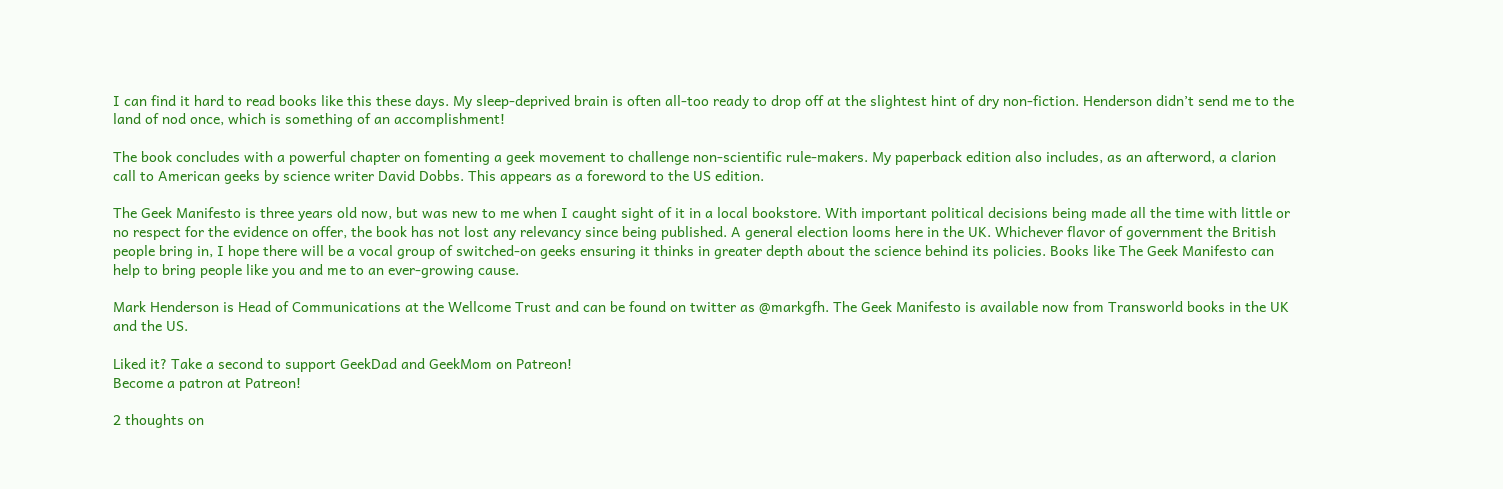I can find it hard to read books like this these days. My sleep-deprived brain is often all-too ready to drop off at the slightest hint of dry non-fiction. Henderson didn’t send me to the land of nod once, which is something of an accomplishment!

The book concludes with a powerful chapter on fomenting a geek movement to challenge non-scientific rule-makers. My paperback edition also includes, as an afterword, a clarion call to American geeks by science writer David Dobbs. This appears as a foreword to the US edition.

The Geek Manifesto is three years old now, but was new to me when I caught sight of it in a local bookstore. With important political decisions being made all the time with little or no respect for the evidence on offer, the book has not lost any relevancy since being published. A general election looms here in the UK. Whichever flavor of government the British people bring in, I hope there will be a vocal group of switched-on geeks ensuring it thinks in greater depth about the science behind its policies. Books like The Geek Manifesto can help to bring people like you and me to an ever-growing cause.

Mark Henderson is Head of Communications at the Wellcome Trust and can be found on twitter as @markgfh. The Geek Manifesto is available now from Transworld books in the UK and the US.

Liked it? Take a second to support GeekDad and GeekMom on Patreon!
Become a patron at Patreon!

2 thoughts on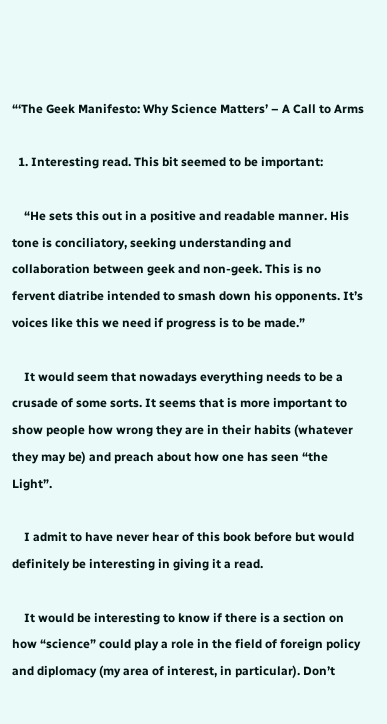“‘The Geek Manifesto: Why Science Matters’ – A Call to Arms

  1. Interesting read. This bit seemed to be important:

    “He sets this out in a positive and readable manner. His tone is conciliatory, seeking understanding and collaboration between geek and non-geek. This is no fervent diatribe intended to smash down his opponents. It’s voices like this we need if progress is to be made.”

    It would seem that nowadays everything needs to be a crusade of some sorts. It seems that is more important to show people how wrong they are in their habits (whatever they may be) and preach about how one has seen “the Light”.

    I admit to have never hear of this book before but would definitely be interesting in giving it a read.

    It would be interesting to know if there is a section on how “science” could play a role in the field of foreign policy and diplomacy (my area of interest, in particular). Don’t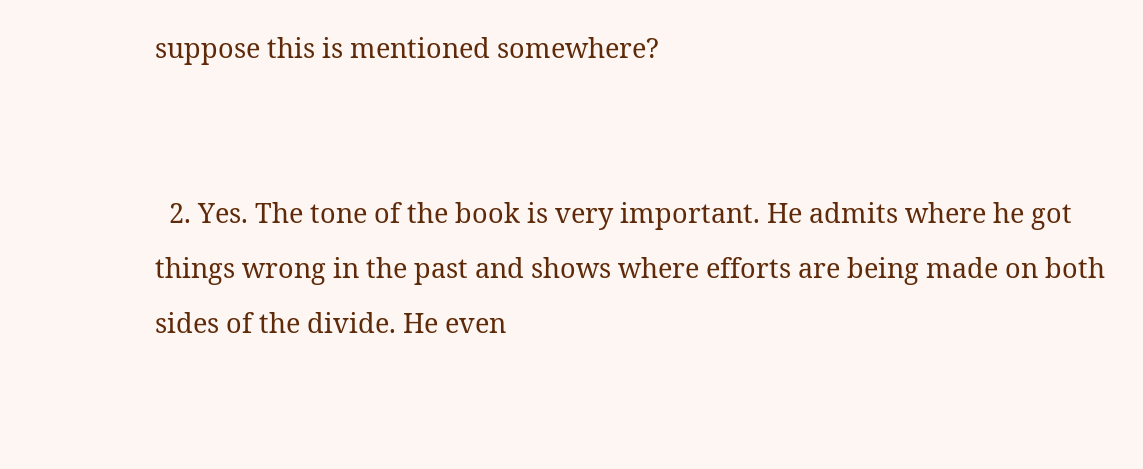suppose this is mentioned somewhere?


  2. Yes. The tone of the book is very important. He admits where he got things wrong in the past and shows where efforts are being made on both sides of the divide. He even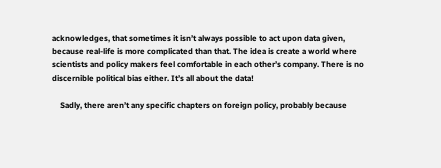acknowledges, that sometimes it isn’t always possible to act upon data given, because real-life is more complicated than that. The idea is create a world where scientists and policy makers feel comfortable in each other’s company. There is no discernible political bias either. It’s all about the data!

    Sadly, there aren’t any specific chapters on foreign policy, probably because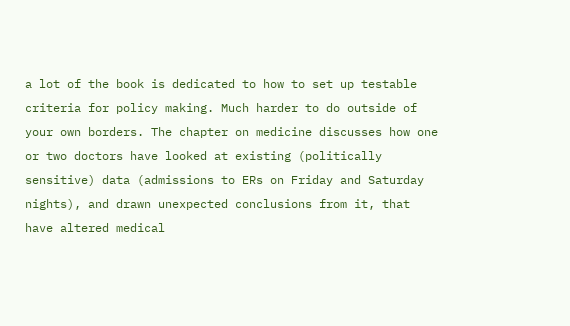a lot of the book is dedicated to how to set up testable criteria for policy making. Much harder to do outside of your own borders. The chapter on medicine discusses how one or two doctors have looked at existing (politically sensitive) data (admissions to ERs on Friday and Saturday nights), and drawn unexpected conclusions from it, that have altered medical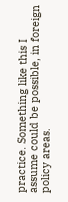practice. Something like this I assume could be possible, in foreign policy areas.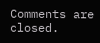Comments are closed.